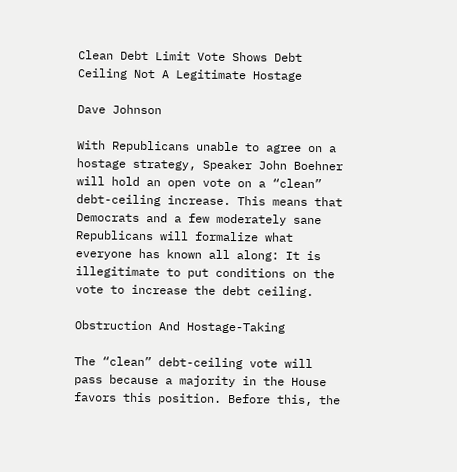Clean Debt Limit Vote Shows Debt Ceiling Not A Legitimate Hostage

Dave Johnson

With Republicans unable to agree on a hostage strategy, Speaker John Boehner will hold an open vote on a “clean” debt-ceiling increase. This means that Democrats and a few moderately sane Republicans will formalize what everyone has known all along: It is illegitimate to put conditions on the vote to increase the debt ceiling.

Obstruction And Hostage-Taking

The “clean” debt-ceiling vote will pass because a majority in the House favors this position. Before this, the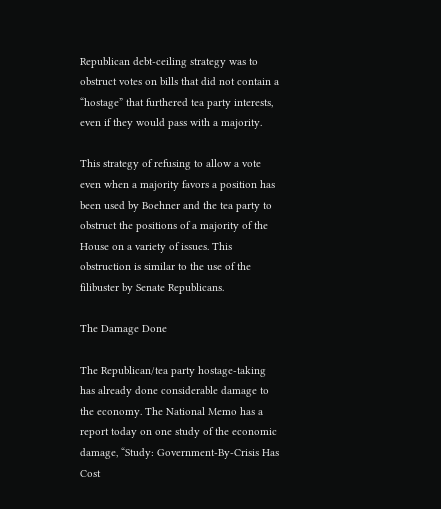Republican debt-ceiling strategy was to obstruct votes on bills that did not contain a “hostage” that furthered tea party interests, even if they would pass with a majority.

This strategy of refusing to allow a vote even when a majority favors a position has been used by Boehner and the tea party to obstruct the positions of a majority of the House on a variety of issues. This obstruction is similar to the use of the filibuster by Senate Republicans.

The Damage Done

The Republican/tea party hostage-taking has already done considerable damage to the economy. The National Memo has a report today on one study of the economic damage, “Study: Government-By-Crisis Has Cost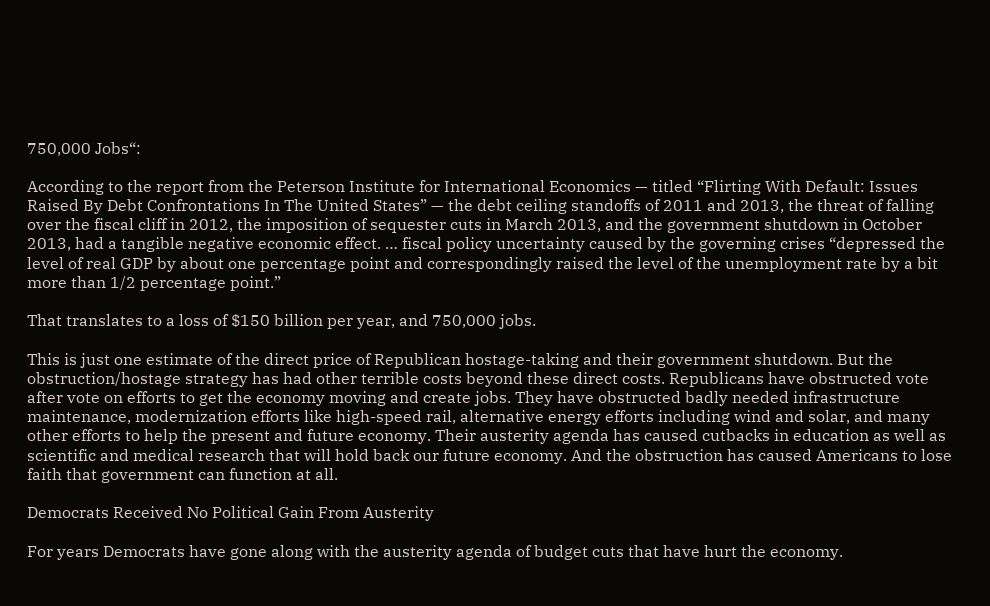750,000 Jobs“:

According to the report from the Peterson Institute for International Economics — titled “Flirting With Default: Issues Raised By Debt Confrontations In The United States” — the debt ceiling standoffs of 2011 and 2013, the threat of falling over the fiscal cliff in 2012, the imposition of sequester cuts in March 2013, and the government shutdown in October 2013, had a tangible negative economic effect. … fiscal policy uncertainty caused by the governing crises “depressed the level of real GDP by about one percentage point and correspondingly raised the level of the unemployment rate by a bit more than 1/2 percentage point.”

That translates to a loss of $150 billion per year, and 750,000 jobs.

This is just one estimate of the direct price of Republican hostage-taking and their government shutdown. But the obstruction/hostage strategy has had other terrible costs beyond these direct costs. Republicans have obstructed vote after vote on efforts to get the economy moving and create jobs. They have obstructed badly needed infrastructure maintenance, modernization efforts like high-speed rail, alternative energy efforts including wind and solar, and many other efforts to help the present and future economy. Their austerity agenda has caused cutbacks in education as well as scientific and medical research that will hold back our future economy. And the obstruction has caused Americans to lose faith that government can function at all.

Democrats Received No Political Gain From Austerity

For years Democrats have gone along with the austerity agenda of budget cuts that have hurt the economy.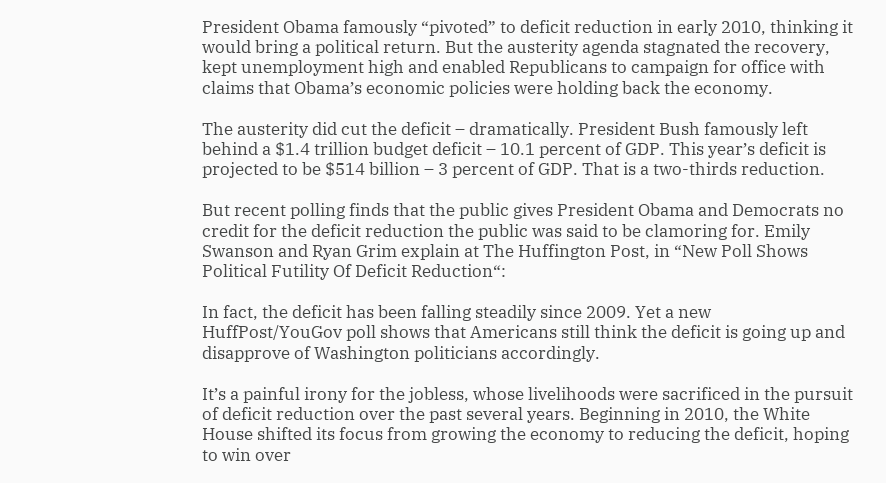President Obama famously “pivoted” to deficit reduction in early 2010, thinking it would bring a political return. But the austerity agenda stagnated the recovery, kept unemployment high and enabled Republicans to campaign for office with claims that Obama’s economic policies were holding back the economy.

The austerity did cut the deficit – dramatically. President Bush famously left behind a $1.4 trillion budget deficit – 10.1 percent of GDP. This year’s deficit is projected to be $514 billion – 3 percent of GDP. That is a two-thirds reduction.

But recent polling finds that the public gives President Obama and Democrats no credit for the deficit reduction the public was said to be clamoring for. Emily Swanson and Ryan Grim explain at The Huffington Post, in “New Poll Shows Political Futility Of Deficit Reduction“:

In fact, the deficit has been falling steadily since 2009. Yet a new HuffPost/YouGov poll shows that Americans still think the deficit is going up and disapprove of Washington politicians accordingly.

It’s a painful irony for the jobless, whose livelihoods were sacrificed in the pursuit of deficit reduction over the past several years. Beginning in 2010, the White House shifted its focus from growing the economy to reducing the deficit, hoping to win over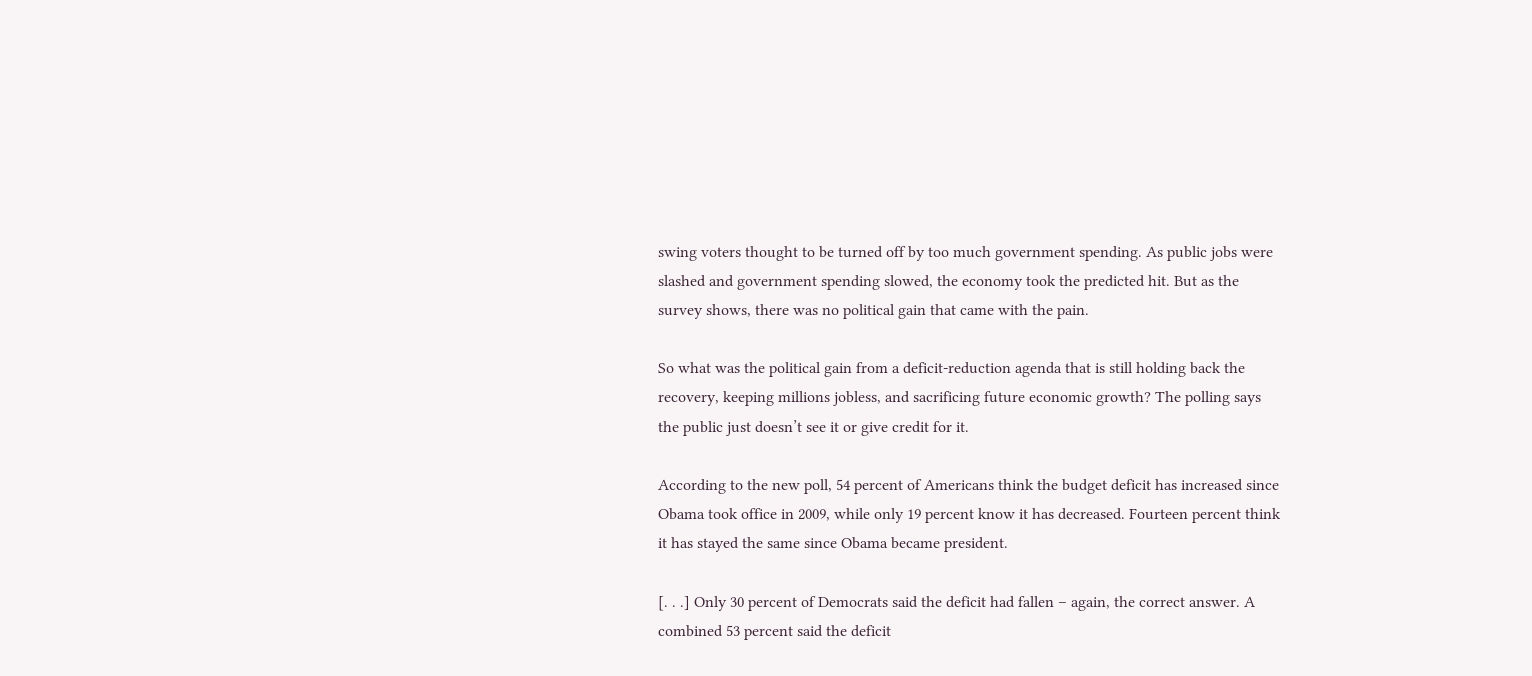swing voters thought to be turned off by too much government spending. As public jobs were slashed and government spending slowed, the economy took the predicted hit. But as the survey shows, there was no political gain that came with the pain.

So what was the political gain from a deficit-reduction agenda that is still holding back the recovery, keeping millions jobless, and sacrificing future economic growth? The polling says the public just doesn’t see it or give credit for it.

According to the new poll, 54 percent of Americans think the budget deficit has increased since Obama took office in 2009, while only 19 percent know it has decreased. Fourteen percent think it has stayed the same since Obama became president.

[. . .] Only 30 percent of Democrats said the deficit had fallen – again, the correct answer. A combined 53 percent said the deficit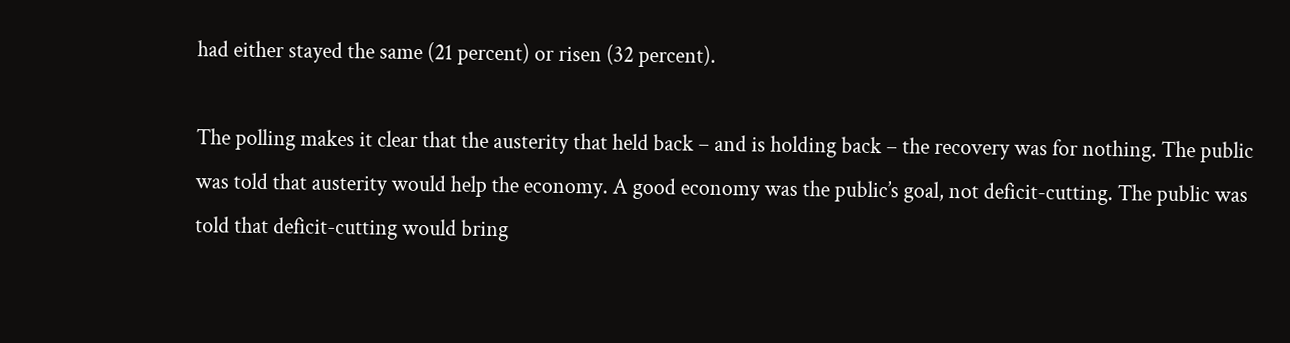had either stayed the same (21 percent) or risen (32 percent).

The polling makes it clear that the austerity that held back – and is holding back – the recovery was for nothing. The public was told that austerity would help the economy. A good economy was the public’s goal, not deficit-cutting. The public was told that deficit-cutting would bring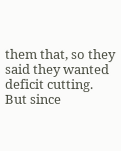them that, so they said they wanted deficit cutting. But since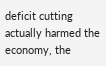deficit cutting actually harmed the economy, the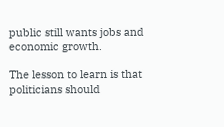public still wants jobs and economic growth.

The lesson to learn is that politicians should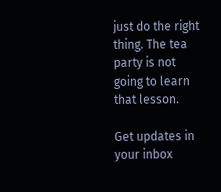just do the right thing. The tea party is not going to learn that lesson.

Get updates in your inbox